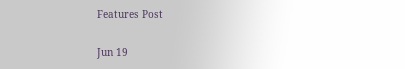Features Post

Jun 19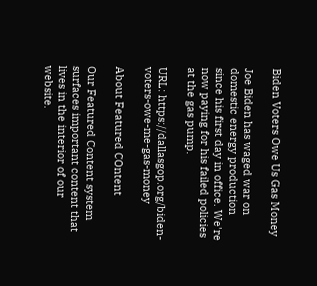Biden Voters Owe Us Gas Money

Joe Biden has waged war on domestic energy production since his first day in office. We're now paying for his failed policies at the gas pump.

URL: https://dallasgop.org/biden-voters-owe-me-gas-money

About Featured COntent

Our Featured Content system surfaces important content that lives in the interior of our website.